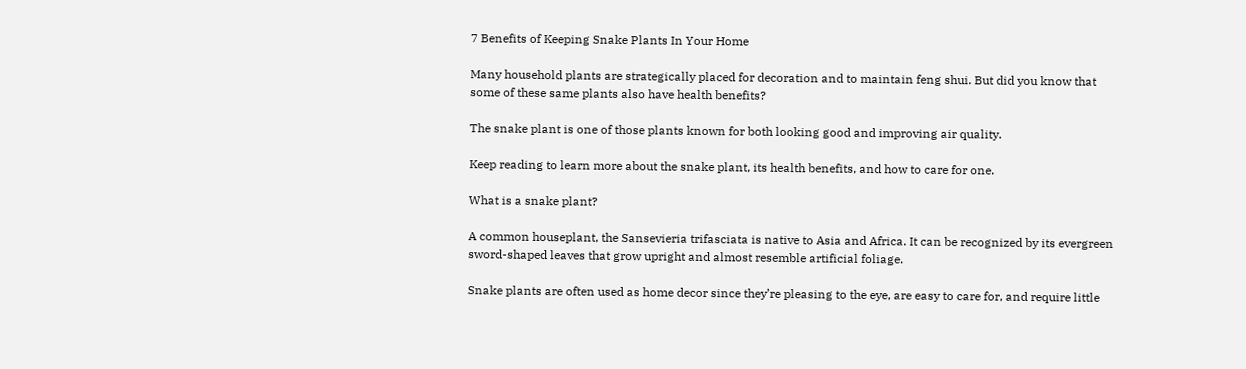7 Benefits of Keeping Snake Plants In Your Home

Many household plants are strategically placed for decoration and to maintain feng shui. But did you know that some of these same plants also have health benefits?

The snake plant is one of those plants known for both looking good and improving air quality.

Keep reading to learn more about the snake plant, its health benefits, and how to care for one.

What is a snake plant?

A common houseplant, the Sansevieria trifasciata is native to Asia and Africa. It can be recognized by its evergreen sword-shaped leaves that grow upright and almost resemble artificial foliage.

Snake plants are often used as home decor since they’re pleasing to the eye, are easy to care for, and require little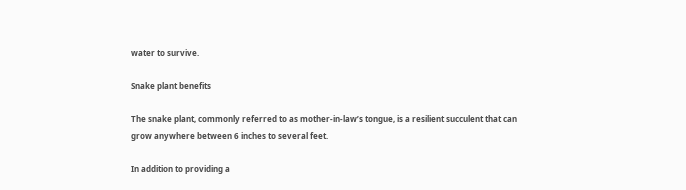water to survive.

Snake plant benefits

The snake plant, commonly referred to as mother-in-law’s tongue, is a resilient succulent that can grow anywhere between 6 inches to several feet.

In addition to providing a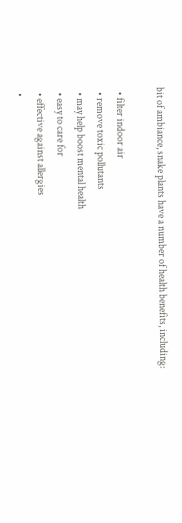bit of ambiance, snake plants have a number of health benefits, including:

  • filter indoor air
  • remove toxic pollutants
  • may help boost mental health
  • easy to care for
  • effective against allergies
  •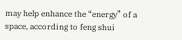may help enhance the “energy” of a space, according to feng shui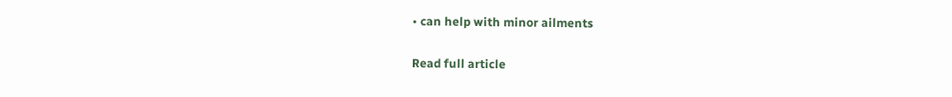• can help with minor ailments

Read full article